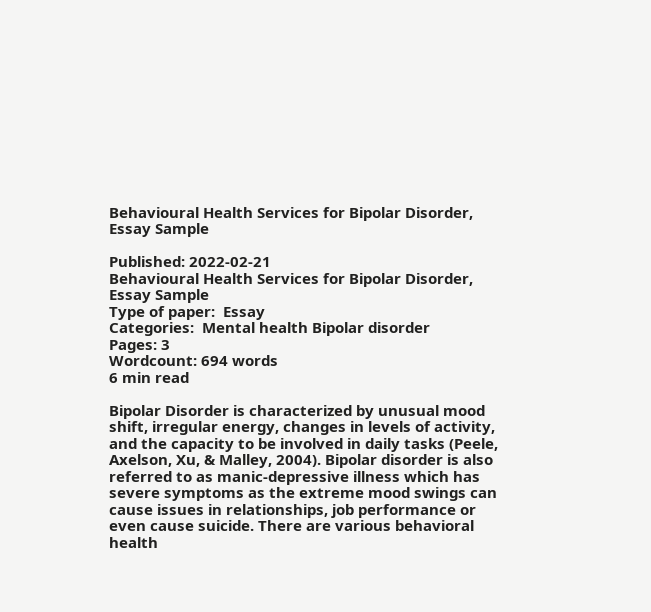Behavioural Health Services for Bipolar Disorder, Essay Sample

Published: 2022-02-21
Behavioural Health Services for Bipolar Disorder, Essay Sample
Type of paper:  Essay
Categories:  Mental health Bipolar disorder
Pages: 3
Wordcount: 694 words
6 min read

Bipolar Disorder is characterized by unusual mood shift, irregular energy, changes in levels of activity, and the capacity to be involved in daily tasks (Peele, Axelson, Xu, & Malley, 2004). Bipolar disorder is also referred to as manic-depressive illness which has severe symptoms as the extreme mood swings can cause issues in relationships, job performance or even cause suicide. There are various behavioral health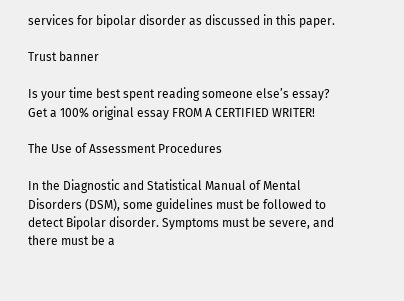services for bipolar disorder as discussed in this paper.

Trust banner

Is your time best spent reading someone else’s essay? Get a 100% original essay FROM A CERTIFIED WRITER!

The Use of Assessment Procedures

In the Diagnostic and Statistical Manual of Mental Disorders (DSM), some guidelines must be followed to detect Bipolar disorder. Symptoms must be severe, and there must be a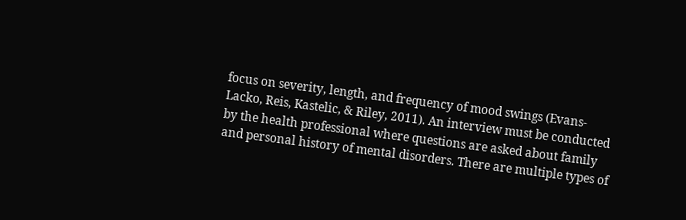focus on severity, length, and frequency of mood swings (Evans-Lacko, Reis, Kastelic, & Riley, 2011). An interview must be conducted by the health professional where questions are asked about family and personal history of mental disorders. There are multiple types of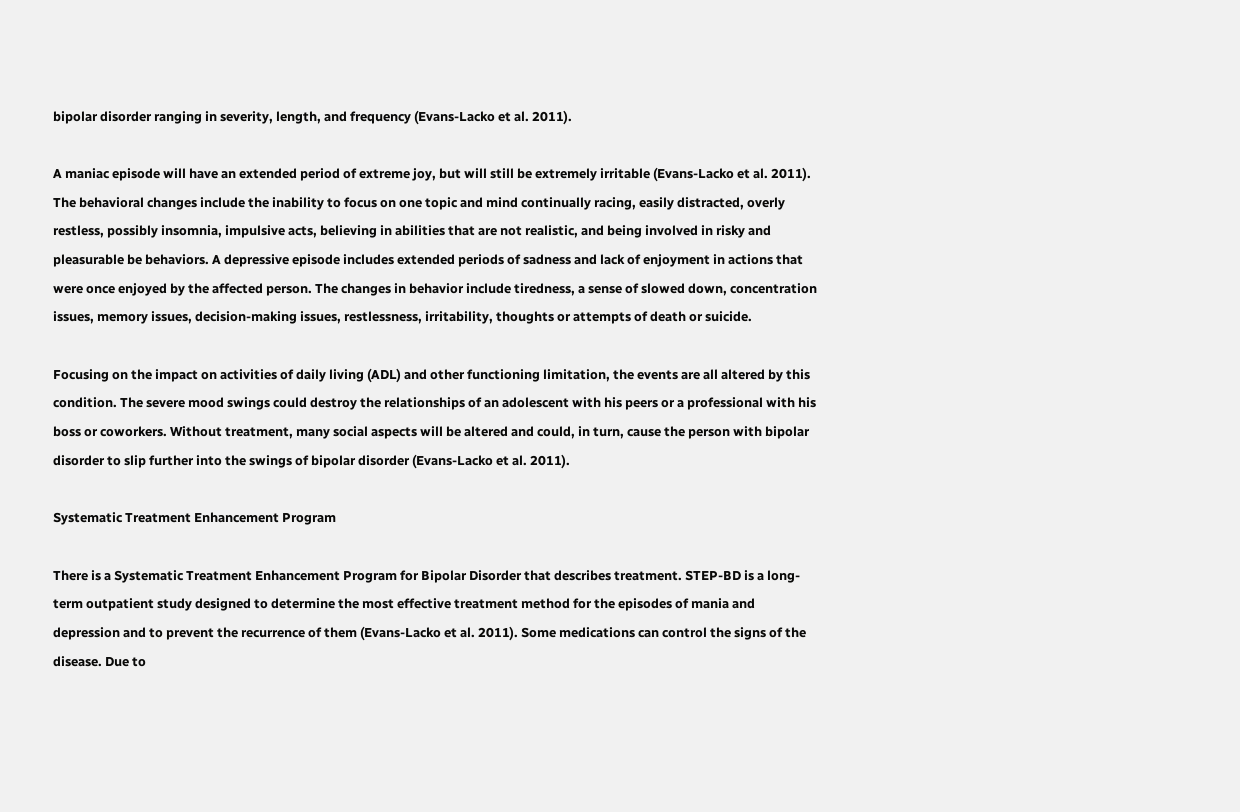bipolar disorder ranging in severity, length, and frequency (Evans-Lacko et al. 2011).

A maniac episode will have an extended period of extreme joy, but will still be extremely irritable (Evans-Lacko et al. 2011). The behavioral changes include the inability to focus on one topic and mind continually racing, easily distracted, overly restless, possibly insomnia, impulsive acts, believing in abilities that are not realistic, and being involved in risky and pleasurable be behaviors. A depressive episode includes extended periods of sadness and lack of enjoyment in actions that were once enjoyed by the affected person. The changes in behavior include tiredness, a sense of slowed down, concentration issues, memory issues, decision-making issues, restlessness, irritability, thoughts or attempts of death or suicide.

Focusing on the impact on activities of daily living (ADL) and other functioning limitation, the events are all altered by this condition. The severe mood swings could destroy the relationships of an adolescent with his peers or a professional with his boss or coworkers. Without treatment, many social aspects will be altered and could, in turn, cause the person with bipolar disorder to slip further into the swings of bipolar disorder (Evans-Lacko et al. 2011).

Systematic Treatment Enhancement Program

There is a Systematic Treatment Enhancement Program for Bipolar Disorder that describes treatment. STEP-BD is a long-term outpatient study designed to determine the most effective treatment method for the episodes of mania and depression and to prevent the recurrence of them (Evans-Lacko et al. 2011). Some medications can control the signs of the disease. Due to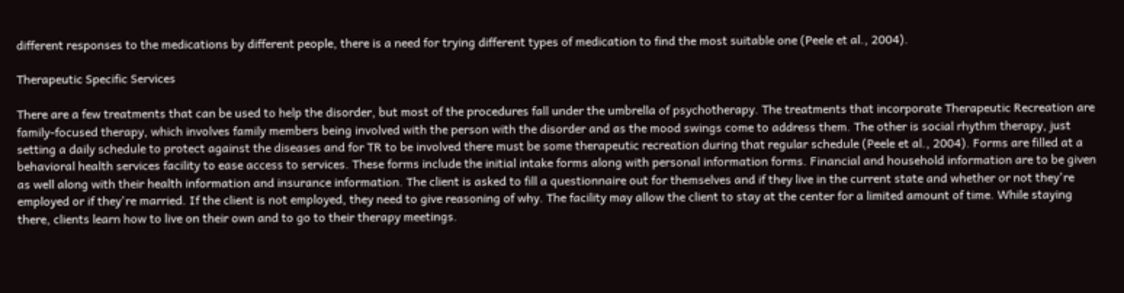different responses to the medications by different people, there is a need for trying different types of medication to find the most suitable one (Peele et al., 2004).

Therapeutic Specific Services

There are a few treatments that can be used to help the disorder, but most of the procedures fall under the umbrella of psychotherapy. The treatments that incorporate Therapeutic Recreation are family-focused therapy, which involves family members being involved with the person with the disorder and as the mood swings come to address them. The other is social rhythm therapy, just setting a daily schedule to protect against the diseases and for TR to be involved there must be some therapeutic recreation during that regular schedule (Peele et al., 2004). Forms are filled at a behavioral health services facility to ease access to services. These forms include the initial intake forms along with personal information forms. Financial and household information are to be given as well along with their health information and insurance information. The client is asked to fill a questionnaire out for themselves and if they live in the current state and whether or not they're employed or if they're married. If the client is not employed, they need to give reasoning of why. The facility may allow the client to stay at the center for a limited amount of time. While staying there, clients learn how to live on their own and to go to their therapy meetings.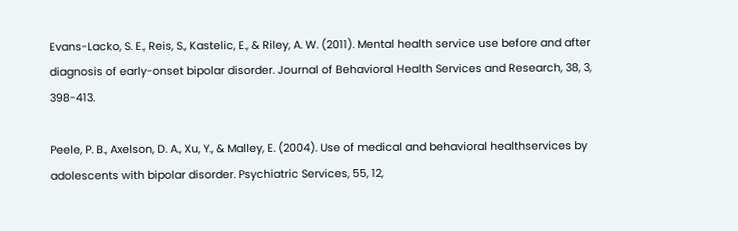Evans-Lacko, S. E., Reis, S., Kastelic, E., & Riley, A. W. (2011). Mental health service use before and after diagnosis of early-onset bipolar disorder. Journal of Behavioral Health Services and Research, 38, 3, 398-413.

Peele, P. B., Axelson, D. A., Xu, Y., & Malley, E. (2004). Use of medical and behavioral healthservices by adolescents with bipolar disorder. Psychiatric Services, 55, 12,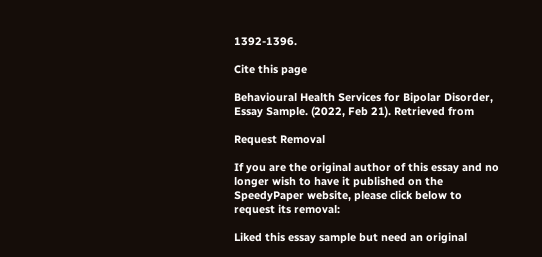1392-1396.

Cite this page

Behavioural Health Services for Bipolar Disorder, Essay Sample. (2022, Feb 21). Retrieved from

Request Removal

If you are the original author of this essay and no longer wish to have it published on the SpeedyPaper website, please click below to request its removal:

Liked this essay sample but need an original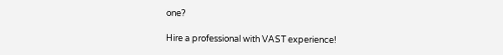one?

Hire a professional with VAST experience!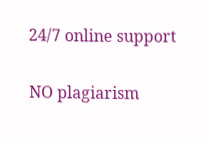24/7 online support

NO plagiarism